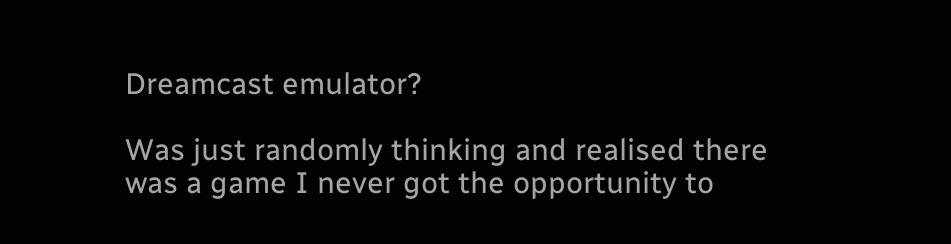Dreamcast emulator?

Was just randomly thinking and realised there was a game I never got the opportunity to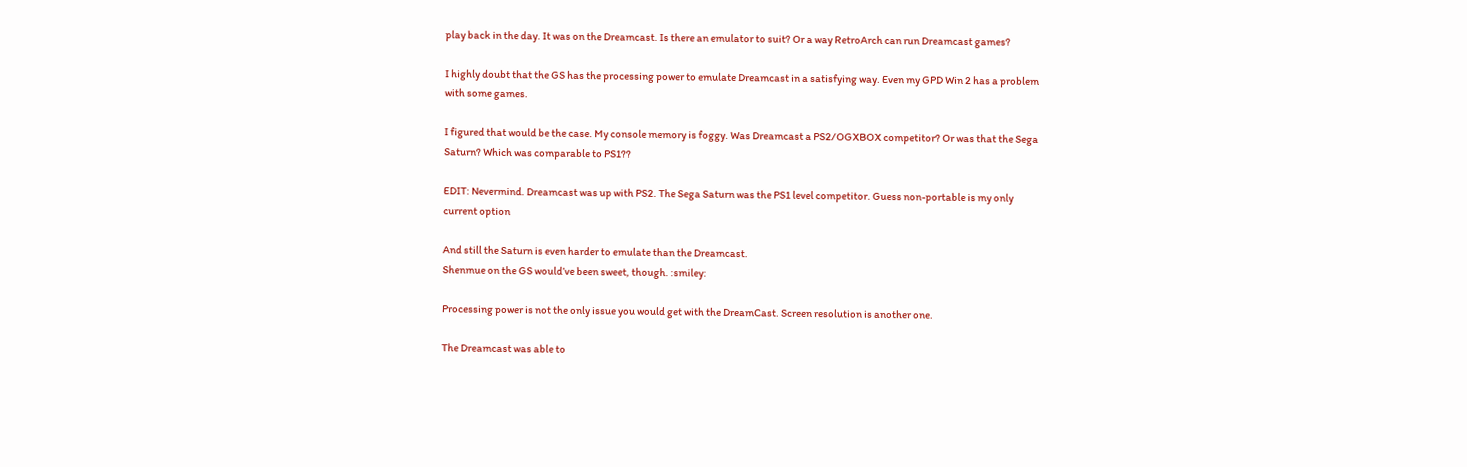play back in the day. It was on the Dreamcast. Is there an emulator to suit? Or a way RetroArch can run Dreamcast games?

I highly doubt that the GS has the processing power to emulate Dreamcast in a satisfying way. Even my GPD Win 2 has a problem with some games.

I figured that would be the case. My console memory is foggy. Was Dreamcast a PS2/OGXBOX competitor? Or was that the Sega Saturn? Which was comparable to PS1??

EDIT: Nevermind. Dreamcast was up with PS2. The Sega Saturn was the PS1 level competitor. Guess non-portable is my only current option

And still the Saturn is even harder to emulate than the Dreamcast.
Shenmue on the GS would’ve been sweet, though. :smiley:

Processing power is not the only issue you would get with the DreamCast. Screen resolution is another one.

The Dreamcast was able to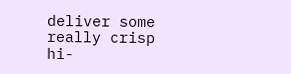deliver some really crisp hi-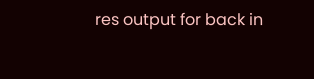res output for back in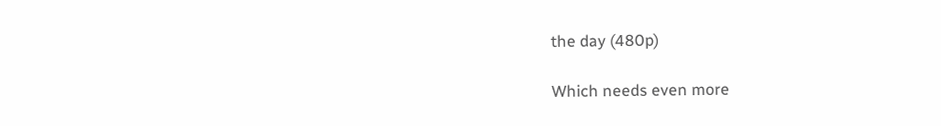the day (480p)

Which needs even more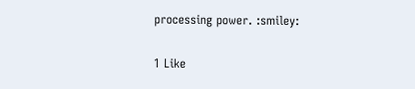processing power. :smiley:

1 Like